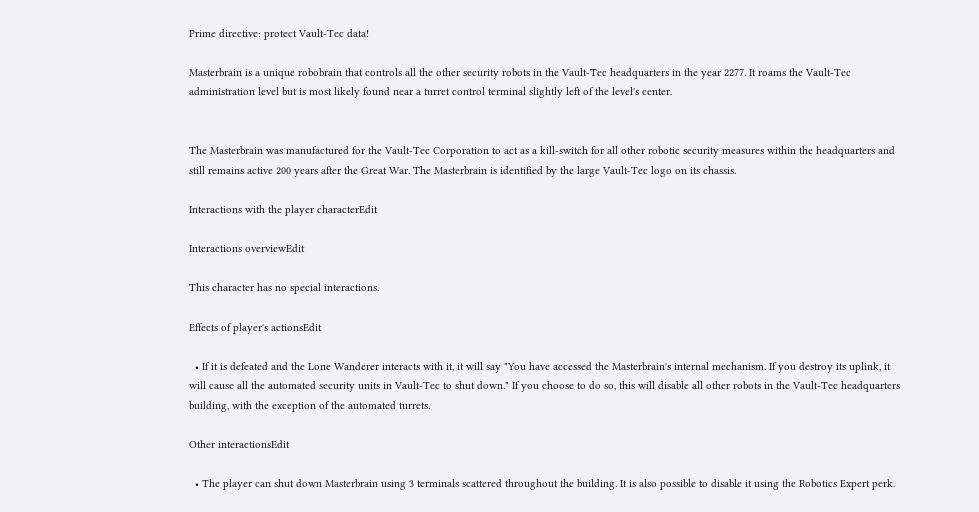Prime directive: protect Vault-Tec data!

Masterbrain is a unique robobrain that controls all the other security robots in the Vault-Tec headquarters in the year 2277. It roams the Vault-Tec administration level but is most likely found near a turret control terminal slightly left of the level's center.


The Masterbrain was manufactured for the Vault-Tec Corporation to act as a kill-switch for all other robotic security measures within the headquarters and still remains active 200 years after the Great War. The Masterbrain is identified by the large Vault-Tec logo on its chassis.

Interactions with the player characterEdit

Interactions overviewEdit

This character has no special interactions.

Effects of player's actionsEdit

  • If it is defeated and the Lone Wanderer interacts with it, it will say "You have accessed the Masterbrain's internal mechanism. If you destroy its uplink, it will cause all the automated security units in Vault-Tec to shut down." If you choose to do so, this will disable all other robots in the Vault-Tec headquarters building, with the exception of the automated turrets.

Other interactionsEdit

  • The player can shut down Masterbrain using 3 terminals scattered throughout the building. It is also possible to disable it using the Robotics Expert perk.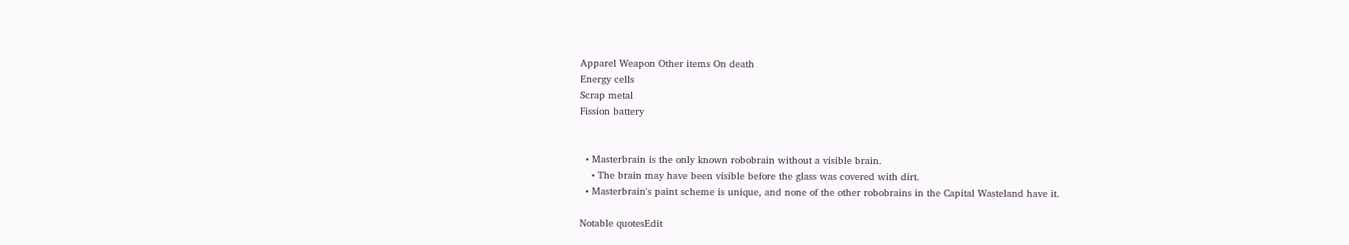Apparel Weapon Other items On death
Energy cells
Scrap metal
Fission battery


  • Masterbrain is the only known robobrain without a visible brain.
    • The brain may have been visible before the glass was covered with dirt.
  • Masterbrain's paint scheme is unique, and none of the other robobrains in the Capital Wasteland have it.

Notable quotesEdit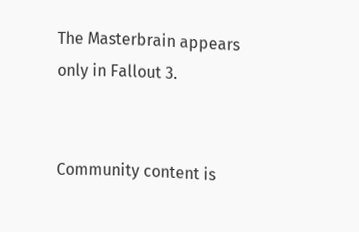The Masterbrain appears only in Fallout 3.


Community content is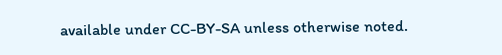available under CC-BY-SA unless otherwise noted.